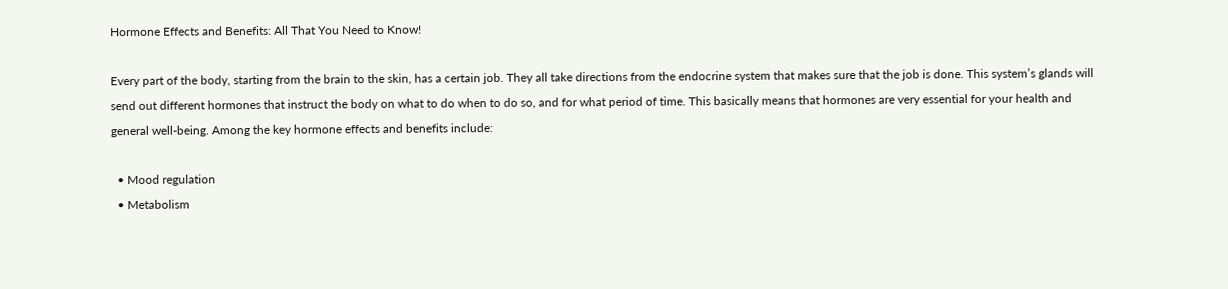Hormone Effects and Benefits: All That You Need to Know!

Every part of the body, starting from the brain to the skin, has a certain job. They all take directions from the endocrine system that makes sure that the job is done. This system’s glands will send out different hormones that instruct the body on what to do when to do so, and for what period of time. This basically means that hormones are very essential for your health and general well-being. Among the key hormone effects and benefits include:

  • Mood regulation
  • Metabolism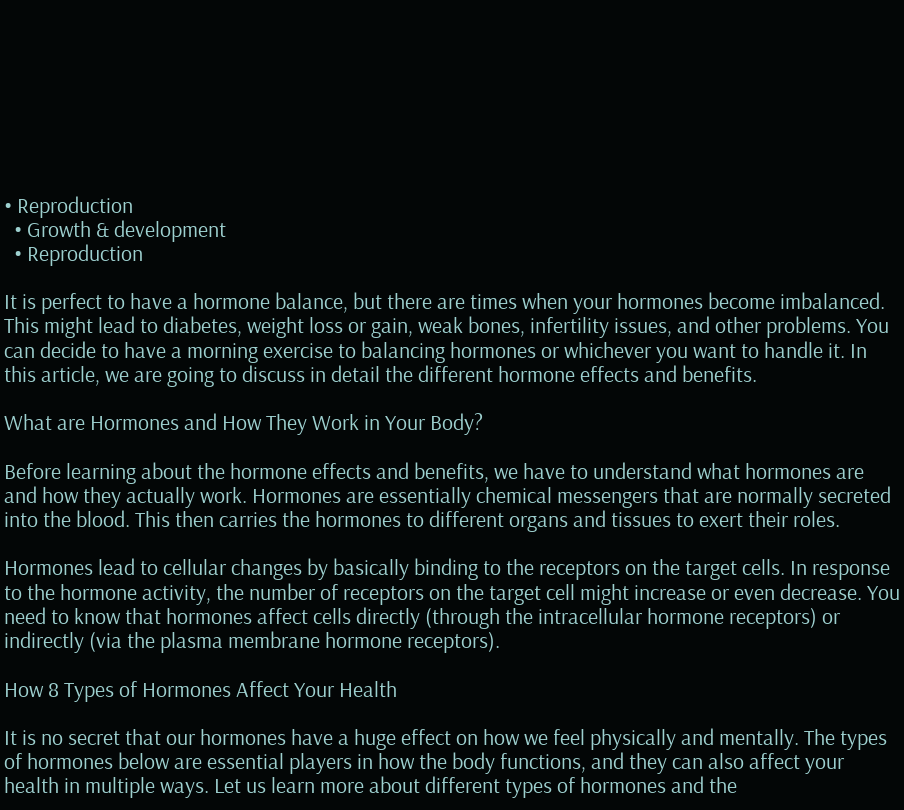• Reproduction
  • Growth & development
  • Reproduction

It is perfect to have a hormone balance, but there are times when your hormones become imbalanced. This might lead to diabetes, weight loss or gain, weak bones, infertility issues, and other problems. You can decide to have a morning exercise to balancing hormones or whichever you want to handle it. In this article, we are going to discuss in detail the different hormone effects and benefits.

What are Hormones and How They Work in Your Body?

Before learning about the hormone effects and benefits, we have to understand what hormones are and how they actually work. Hormones are essentially chemical messengers that are normally secreted into the blood. This then carries the hormones to different organs and tissues to exert their roles.

Hormones lead to cellular changes by basically binding to the receptors on the target cells. In response to the hormone activity, the number of receptors on the target cell might increase or even decrease. You need to know that hormones affect cells directly (through the intracellular hormone receptors) or indirectly (via the plasma membrane hormone receptors).

How 8 Types of Hormones Affect Your Health

It is no secret that our hormones have a huge effect on how we feel physically and mentally. The types of hormones below are essential players in how the body functions, and they can also affect your health in multiple ways. Let us learn more about different types of hormones and the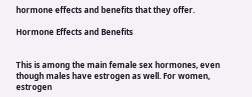hormone effects and benefits that they offer.

Hormone Effects and Benefits


This is among the main female sex hormones, even though males have estrogen as well. For women, estrogen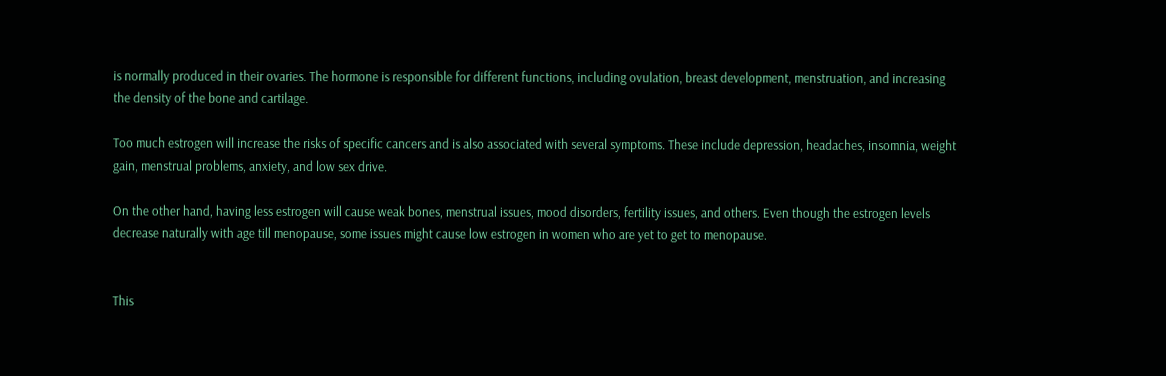is normally produced in their ovaries. The hormone is responsible for different functions, including ovulation, breast development, menstruation, and increasing the density of the bone and cartilage.

Too much estrogen will increase the risks of specific cancers and is also associated with several symptoms. These include depression, headaches, insomnia, weight gain, menstrual problems, anxiety, and low sex drive.

On the other hand, having less estrogen will cause weak bones, menstrual issues, mood disorders, fertility issues, and others. Even though the estrogen levels decrease naturally with age till menopause, some issues might cause low estrogen in women who are yet to get to menopause.


This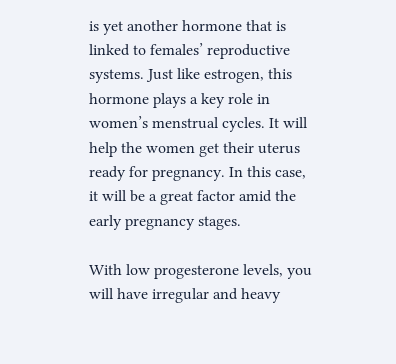is yet another hormone that is linked to females’ reproductive systems. Just like estrogen, this hormone plays a key role in women’s menstrual cycles. It will help the women get their uterus ready for pregnancy. In this case, it will be a great factor amid the early pregnancy stages.

With low progesterone levels, you will have irregular and heavy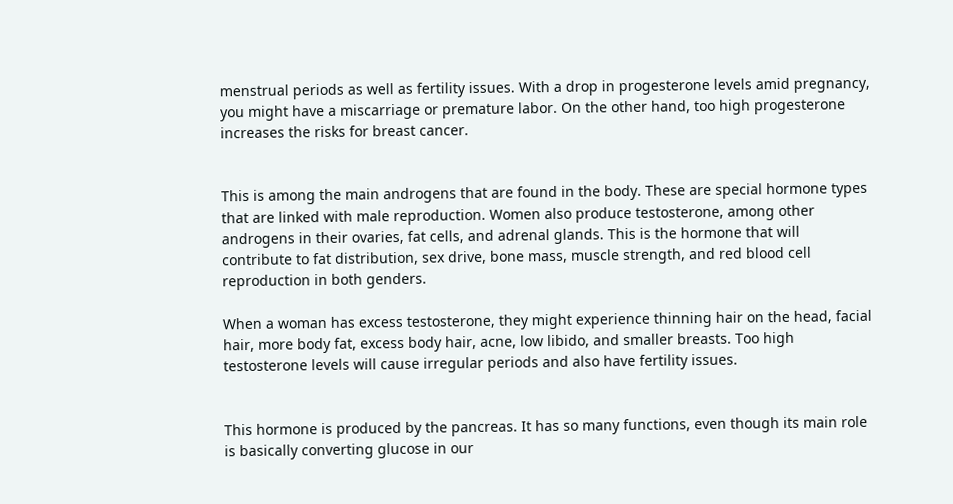menstrual periods as well as fertility issues. With a drop in progesterone levels amid pregnancy, you might have a miscarriage or premature labor. On the other hand, too high progesterone increases the risks for breast cancer.


This is among the main androgens that are found in the body. These are special hormone types that are linked with male reproduction. Women also produce testosterone, among other androgens in their ovaries, fat cells, and adrenal glands. This is the hormone that will contribute to fat distribution, sex drive, bone mass, muscle strength, and red blood cell reproduction in both genders.

When a woman has excess testosterone, they might experience thinning hair on the head, facial hair, more body fat, excess body hair, acne, low libido, and smaller breasts. Too high testosterone levels will cause irregular periods and also have fertility issues.


This hormone is produced by the pancreas. It has so many functions, even though its main role is basically converting glucose in our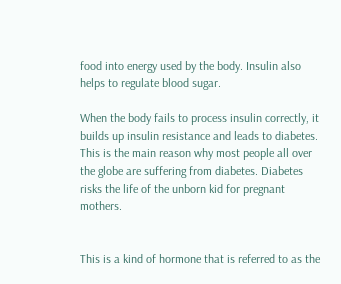food into energy used by the body. Insulin also helps to regulate blood sugar.

When the body fails to process insulin correctly, it builds up insulin resistance and leads to diabetes. This is the main reason why most people all over the globe are suffering from diabetes. Diabetes risks the life of the unborn kid for pregnant mothers.


This is a kind of hormone that is referred to as the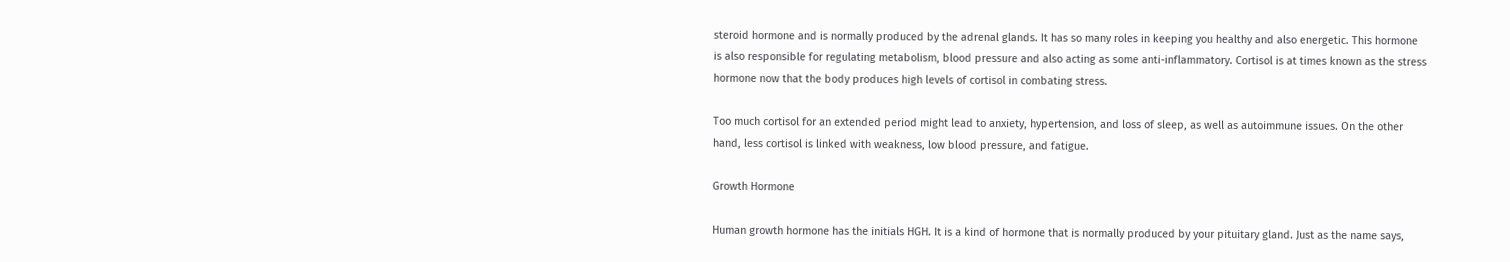steroid hormone and is normally produced by the adrenal glands. It has so many roles in keeping you healthy and also energetic. This hormone is also responsible for regulating metabolism, blood pressure and also acting as some anti-inflammatory. Cortisol is at times known as the stress hormone now that the body produces high levels of cortisol in combating stress.

Too much cortisol for an extended period might lead to anxiety, hypertension, and loss of sleep, as well as autoimmune issues. On the other hand, less cortisol is linked with weakness, low blood pressure, and fatigue.

Growth Hormone

Human growth hormone has the initials HGH. It is a kind of hormone that is normally produced by your pituitary gland. Just as the name says,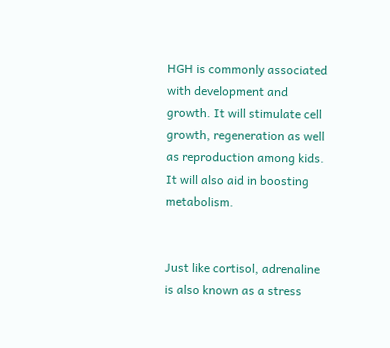HGH is commonly associated with development and growth. It will stimulate cell growth, regeneration as well as reproduction among kids. It will also aid in boosting metabolism.


Just like cortisol, adrenaline is also known as a stress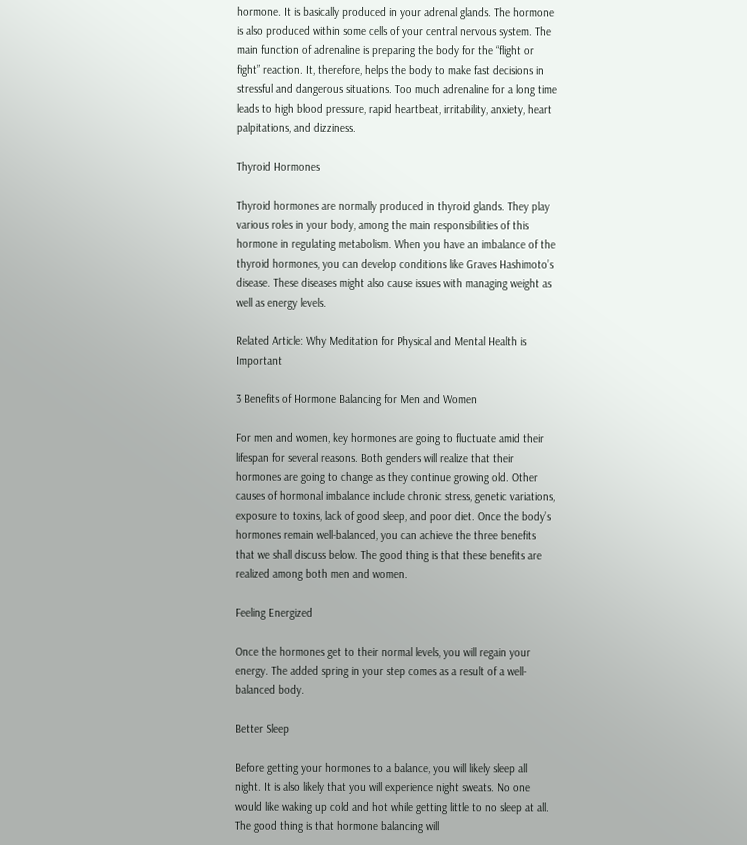hormone. It is basically produced in your adrenal glands. The hormone is also produced within some cells of your central nervous system. The main function of adrenaline is preparing the body for the “flight or fight” reaction. It, therefore, helps the body to make fast decisions in stressful and dangerous situations. Too much adrenaline for a long time leads to high blood pressure, rapid heartbeat, irritability, anxiety, heart palpitations, and dizziness.

Thyroid Hormones

Thyroid hormones are normally produced in thyroid glands. They play various roles in your body, among the main responsibilities of this hormone in regulating metabolism. When you have an imbalance of the thyroid hormones, you can develop conditions like Graves Hashimoto’s disease. These diseases might also cause issues with managing weight as well as energy levels.

Related Article: Why Meditation for Physical and Mental Health is Important

3 Benefits of Hormone Balancing for Men and Women

For men and women, key hormones are going to fluctuate amid their lifespan for several reasons. Both genders will realize that their hormones are going to change as they continue growing old. Other causes of hormonal imbalance include chronic stress, genetic variations, exposure to toxins, lack of good sleep, and poor diet. Once the body’s hormones remain well-balanced, you can achieve the three benefits that we shall discuss below. The good thing is that these benefits are realized among both men and women.

Feeling Energized

Once the hormones get to their normal levels, you will regain your energy. The added spring in your step comes as a result of a well-balanced body.

Better Sleep

Before getting your hormones to a balance, you will likely sleep all night. It is also likely that you will experience night sweats. No one would like waking up cold and hot while getting little to no sleep at all. The good thing is that hormone balancing will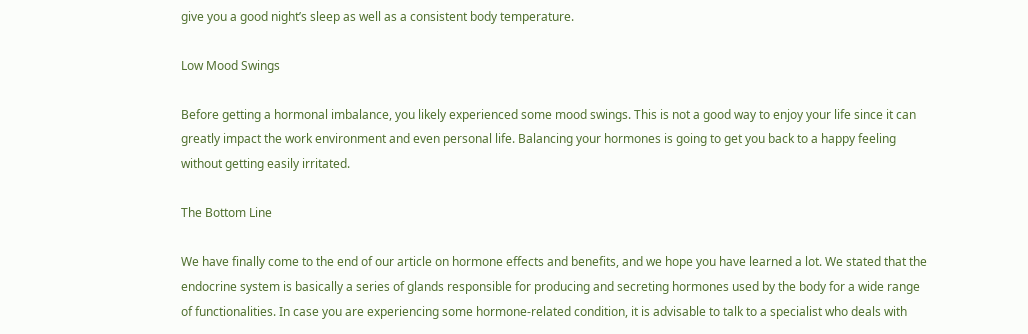give you a good night’s sleep as well as a consistent body temperature.

Low Mood Swings

Before getting a hormonal imbalance, you likely experienced some mood swings. This is not a good way to enjoy your life since it can greatly impact the work environment and even personal life. Balancing your hormones is going to get you back to a happy feeling without getting easily irritated.

The Bottom Line

We have finally come to the end of our article on hormone effects and benefits, and we hope you have learned a lot. We stated that the endocrine system is basically a series of glands responsible for producing and secreting hormones used by the body for a wide range of functionalities. In case you are experiencing some hormone-related condition, it is advisable to talk to a specialist who deals with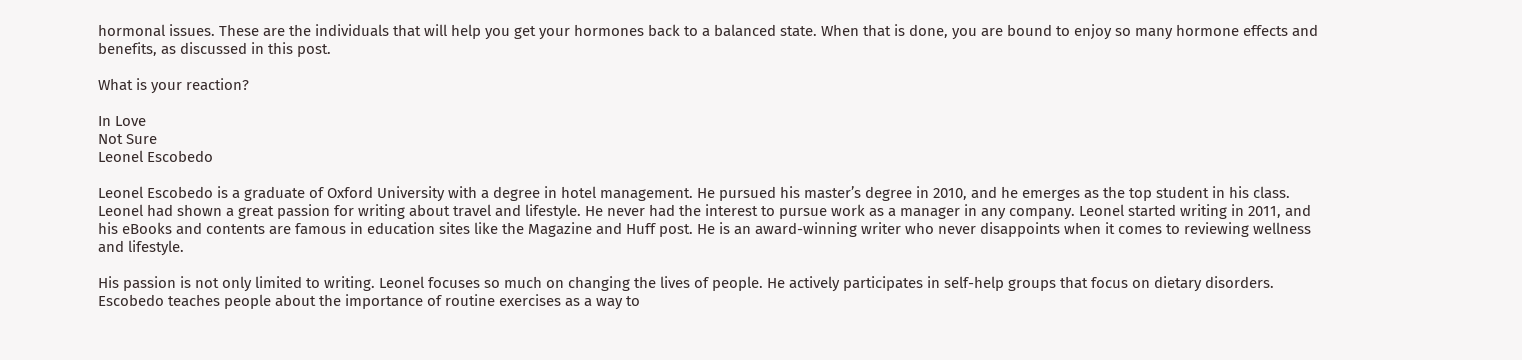hormonal issues. These are the individuals that will help you get your hormones back to a balanced state. When that is done, you are bound to enjoy so many hormone effects and benefits, as discussed in this post.

What is your reaction?

In Love
Not Sure
Leonel Escobedo

Leonel Escobedo is a graduate of Oxford University with a degree in hotel management. He pursued his master’s degree in 2010, and he emerges as the top student in his class. Leonel had shown a great passion for writing about travel and lifestyle. He never had the interest to pursue work as a manager in any company. Leonel started writing in 2011, and his eBooks and contents are famous in education sites like the Magazine and Huff post. He is an award-winning writer who never disappoints when it comes to reviewing wellness and lifestyle.

His passion is not only limited to writing. Leonel focuses so much on changing the lives of people. He actively participates in self-help groups that focus on dietary disorders. Escobedo teaches people about the importance of routine exercises as a way to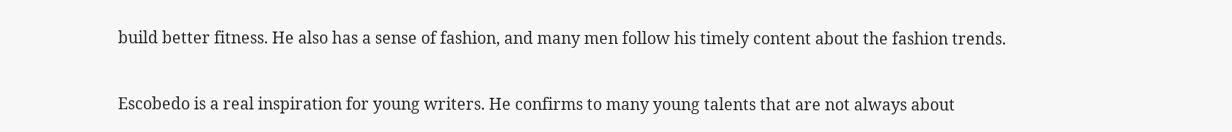build better fitness. He also has a sense of fashion, and many men follow his timely content about the fashion trends.

Escobedo is a real inspiration for young writers. He confirms to many young talents that are not always about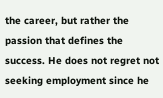the career, but rather the passion that defines the success. He does not regret not seeking employment since he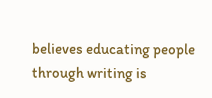believes educating people through writing is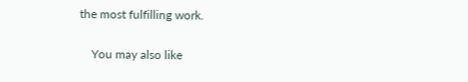the most fulfilling work.

    You may also like